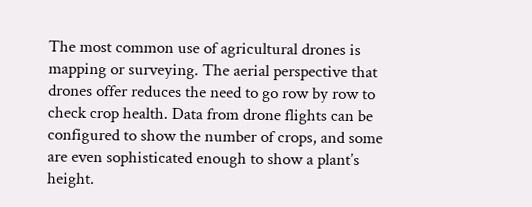The most common use of agricultural drones is mapping or surveying. The aerial perspective that drones offer reduces the need to go row by row to check crop health. Data from drone flights can be configured to show the number of crops, and some are even sophisticated enough to show a plant’s height.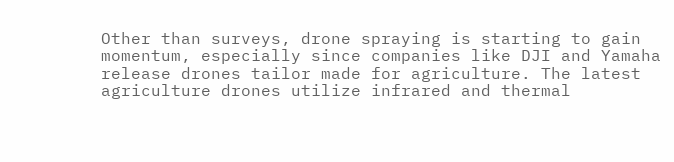Other than surveys, drone spraying is starting to gain momentum, especially since companies like DJI and Yamaha release drones tailor made for agriculture. The latest agriculture drones utilize infrared and thermal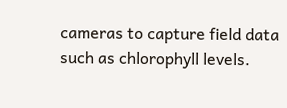cameras to capture field data such as chlorophyll levels.